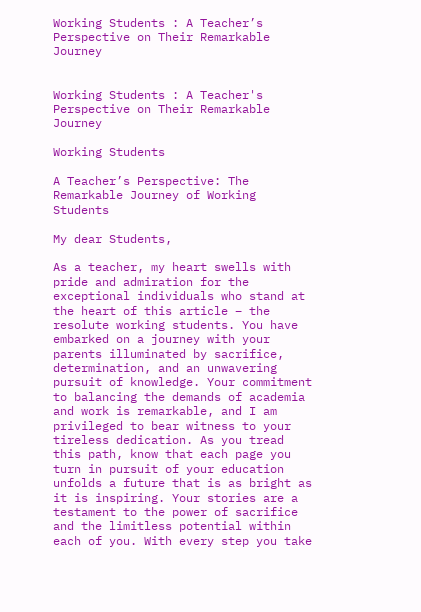Working Students : A Teacher’s Perspective on Their Remarkable Journey


Working Students : A Teacher's Perspective on Their Remarkable Journey

Working Students

A Teacher’s Perspective: The Remarkable Journey of Working Students

My dear Students,

As a teacher, my heart swells with pride and admiration for the exceptional individuals who stand at the heart of this article – the resolute working students. You have embarked on a journey with your parents illuminated by sacrifice, determination, and an unwavering pursuit of knowledge. Your commitment to balancing the demands of academia and work is remarkable, and I am privileged to bear witness to your tireless dedication. As you tread this path, know that each page you turn in pursuit of your education unfolds a future that is as bright as it is inspiring. Your stories are a testament to the power of sacrifice and the limitless potential within each of you. With every step you take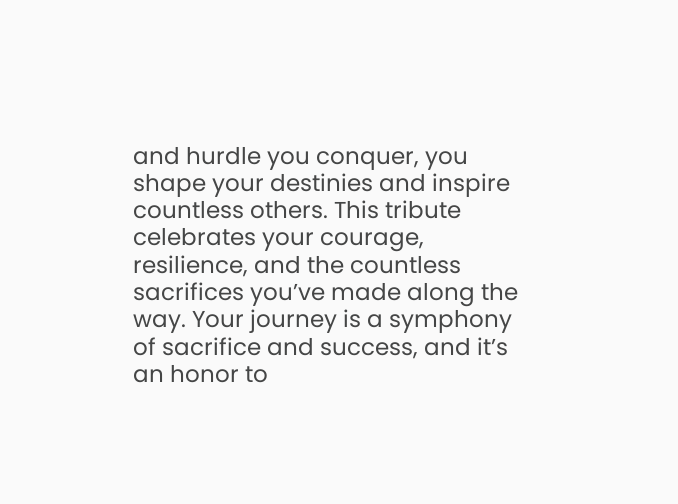and hurdle you conquer, you shape your destinies and inspire countless others. This tribute celebrates your courage, resilience, and the countless sacrifices you’ve made along the way. Your journey is a symphony of sacrifice and success, and it’s an honor to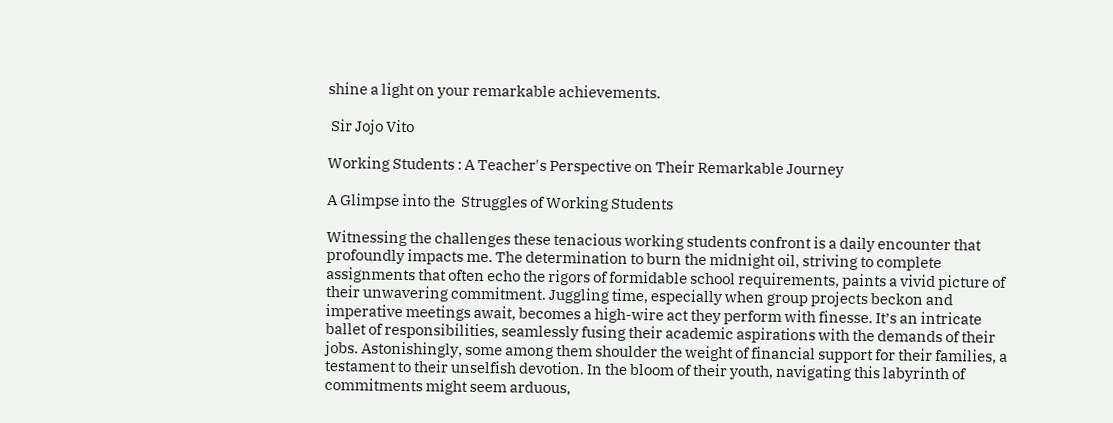shine a light on your remarkable achievements.

 Sir Jojo Vito

Working Students : A Teacher's Perspective on Their Remarkable Journey

A Glimpse into the  Struggles of Working Students

Witnessing the challenges these tenacious working students confront is a daily encounter that profoundly impacts me. The determination to burn the midnight oil, striving to complete assignments that often echo the rigors of formidable school requirements, paints a vivid picture of their unwavering commitment. Juggling time, especially when group projects beckon and imperative meetings await, becomes a high-wire act they perform with finesse. It’s an intricate ballet of responsibilities, seamlessly fusing their academic aspirations with the demands of their jobs. Astonishingly, some among them shoulder the weight of financial support for their families, a testament to their unselfish devotion. In the bloom of their youth, navigating this labyrinth of commitments might seem arduous,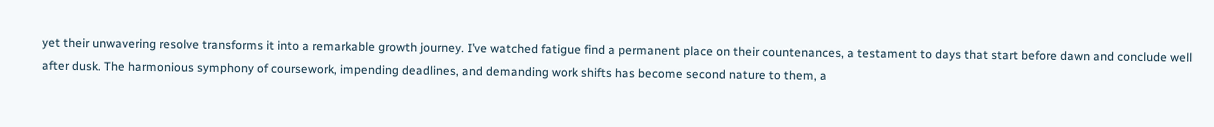yet their unwavering resolve transforms it into a remarkable growth journey. I’ve watched fatigue find a permanent place on their countenances, a testament to days that start before dawn and conclude well after dusk. The harmonious symphony of coursework, impending deadlines, and demanding work shifts has become second nature to them, a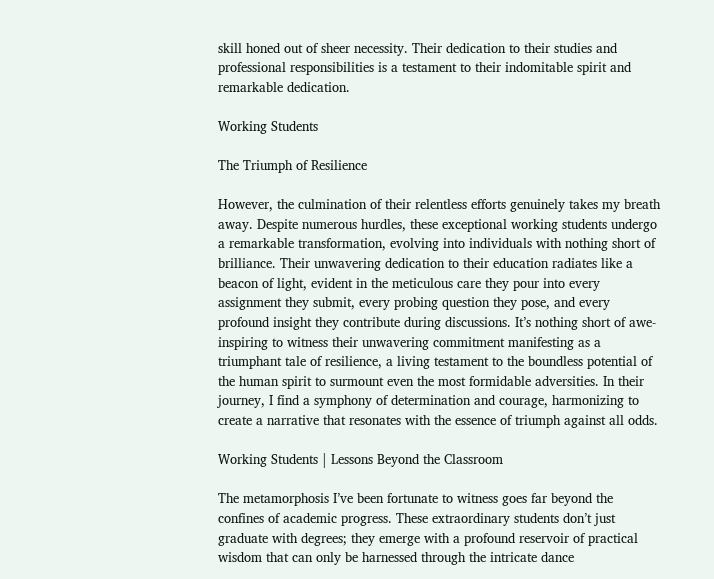skill honed out of sheer necessity. Their dedication to their studies and professional responsibilities is a testament to their indomitable spirit and remarkable dedication.

Working Students

The Triumph of Resilience

However, the culmination of their relentless efforts genuinely takes my breath away. Despite numerous hurdles, these exceptional working students undergo a remarkable transformation, evolving into individuals with nothing short of brilliance. Their unwavering dedication to their education radiates like a beacon of light, evident in the meticulous care they pour into every assignment they submit, every probing question they pose, and every profound insight they contribute during discussions. It’s nothing short of awe-inspiring to witness their unwavering commitment manifesting as a triumphant tale of resilience, a living testament to the boundless potential of the human spirit to surmount even the most formidable adversities. In their journey, I find a symphony of determination and courage, harmonizing to create a narrative that resonates with the essence of triumph against all odds.

Working Students | Lessons Beyond the Classroom

The metamorphosis I’ve been fortunate to witness goes far beyond the confines of academic progress. These extraordinary students don’t just graduate with degrees; they emerge with a profound reservoir of practical wisdom that can only be harnessed through the intricate dance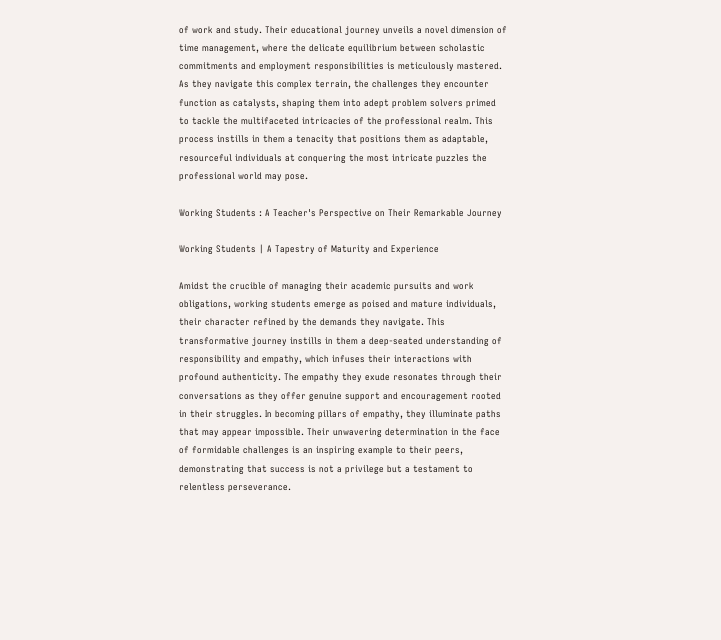of work and study. Their educational journey unveils a novel dimension of time management, where the delicate equilibrium between scholastic commitments and employment responsibilities is meticulously mastered. As they navigate this complex terrain, the challenges they encounter function as catalysts, shaping them into adept problem solvers primed to tackle the multifaceted intricacies of the professional realm. This process instills in them a tenacity that positions them as adaptable, resourceful individuals at conquering the most intricate puzzles the professional world may pose.

Working Students : A Teacher's Perspective on Their Remarkable Journey

Working Students | A Tapestry of Maturity and Experience

Amidst the crucible of managing their academic pursuits and work obligations, working students emerge as poised and mature individuals, their character refined by the demands they navigate. This transformative journey instills in them a deep-seated understanding of responsibility and empathy, which infuses their interactions with profound authenticity. The empathy they exude resonates through their conversations as they offer genuine support and encouragement rooted in their struggles. In becoming pillars of empathy, they illuminate paths that may appear impossible. Their unwavering determination in the face of formidable challenges is an inspiring example to their peers, demonstrating that success is not a privilege but a testament to relentless perseverance.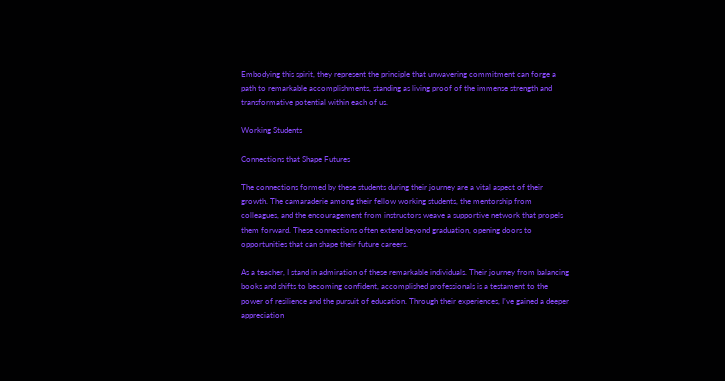Embodying this spirit, they represent the principle that unwavering commitment can forge a path to remarkable accomplishments, standing as living proof of the immense strength and transformative potential within each of us.

Working Students

Connections that Shape Futures

The connections formed by these students during their journey are a vital aspect of their growth. The camaraderie among their fellow working students, the mentorship from colleagues, and the encouragement from instructors weave a supportive network that propels them forward. These connections often extend beyond graduation, opening doors to opportunities that can shape their future careers.

As a teacher, I stand in admiration of these remarkable individuals. Their journey from balancing books and shifts to becoming confident, accomplished professionals is a testament to the power of resilience and the pursuit of education. Through their experiences, I’ve gained a deeper appreciation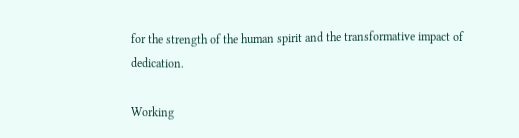for the strength of the human spirit and the transformative impact of dedication.

Working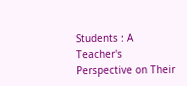Students : A Teacher's Perspective on Their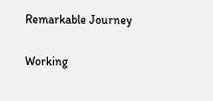Remarkable Journey

Working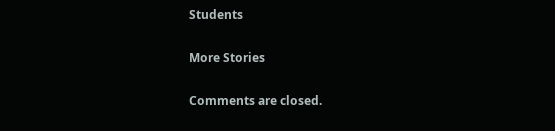Students

More Stories

Comments are closed.